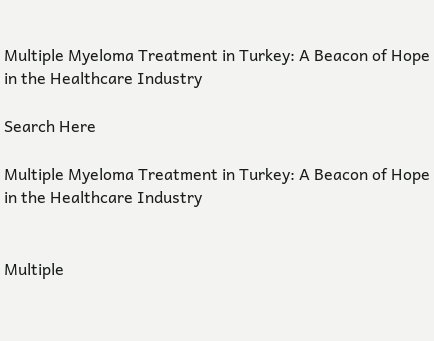Multiple Myeloma Treatment in Turkey: A Beacon of Hope in the Healthcare Industry

Search Here

Multiple Myeloma Treatment in Turkey: A Beacon of Hope in the Healthcare Industry


Multiple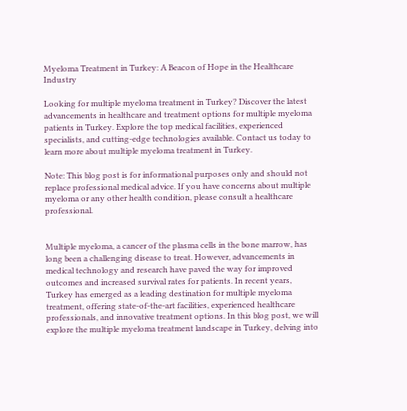Myeloma Treatment in Turkey: A Beacon of Hope in the Healthcare Industry

Looking for multiple myeloma treatment in Turkey? Discover the latest advancements in healthcare and treatment options for multiple myeloma patients in Turkey. Explore the top medical facilities, experienced specialists, and cutting-edge technologies available. Contact us today to learn more about multiple myeloma treatment in Turkey.

Note: This blog post is for informational purposes only and should not replace professional medical advice. If you have concerns about multiple myeloma or any other health condition, please consult a healthcare professional.


Multiple myeloma, a cancer of the plasma cells in the bone marrow, has long been a challenging disease to treat. However, advancements in medical technology and research have paved the way for improved outcomes and increased survival rates for patients. In recent years, Turkey has emerged as a leading destination for multiple myeloma treatment, offering state-of-the-art facilities, experienced healthcare professionals, and innovative treatment options. In this blog post, we will explore the multiple myeloma treatment landscape in Turkey, delving into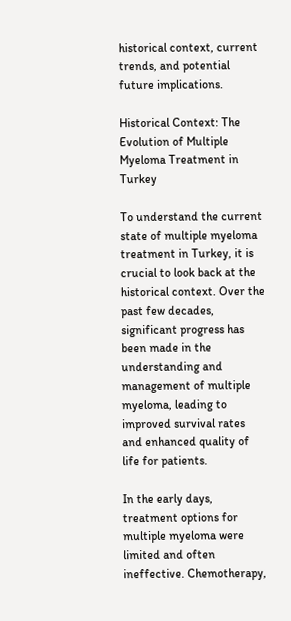historical context, current trends, and potential future implications.

Historical Context: The Evolution of Multiple Myeloma Treatment in Turkey

To understand the current state of multiple myeloma treatment in Turkey, it is crucial to look back at the historical context. Over the past few decades, significant progress has been made in the understanding and management of multiple myeloma, leading to improved survival rates and enhanced quality of life for patients.

In the early days, treatment options for multiple myeloma were limited and often ineffective. Chemotherapy,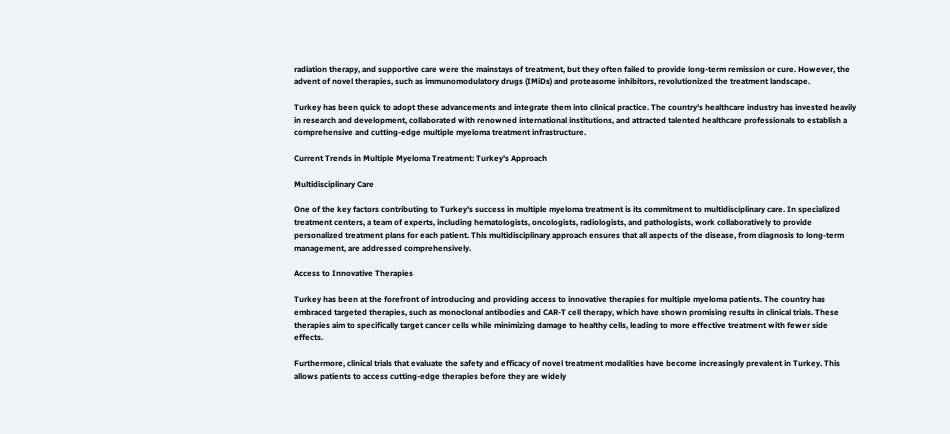radiation therapy, and supportive care were the mainstays of treatment, but they often failed to provide long-term remission or cure. However, the advent of novel therapies, such as immunomodulatory drugs (IMiDs) and proteasome inhibitors, revolutionized the treatment landscape.

Turkey has been quick to adopt these advancements and integrate them into clinical practice. The country's healthcare industry has invested heavily in research and development, collaborated with renowned international institutions, and attracted talented healthcare professionals to establish a comprehensive and cutting-edge multiple myeloma treatment infrastructure.

Current Trends in Multiple Myeloma Treatment: Turkey's Approach

Multidisciplinary Care

One of the key factors contributing to Turkey's success in multiple myeloma treatment is its commitment to multidisciplinary care. In specialized treatment centers, a team of experts, including hematologists, oncologists, radiologists, and pathologists, work collaboratively to provide personalized treatment plans for each patient. This multidisciplinary approach ensures that all aspects of the disease, from diagnosis to long-term management, are addressed comprehensively.

Access to Innovative Therapies

Turkey has been at the forefront of introducing and providing access to innovative therapies for multiple myeloma patients. The country has embraced targeted therapies, such as monoclonal antibodies and CAR-T cell therapy, which have shown promising results in clinical trials. These therapies aim to specifically target cancer cells while minimizing damage to healthy cells, leading to more effective treatment with fewer side effects.

Furthermore, clinical trials that evaluate the safety and efficacy of novel treatment modalities have become increasingly prevalent in Turkey. This allows patients to access cutting-edge therapies before they are widely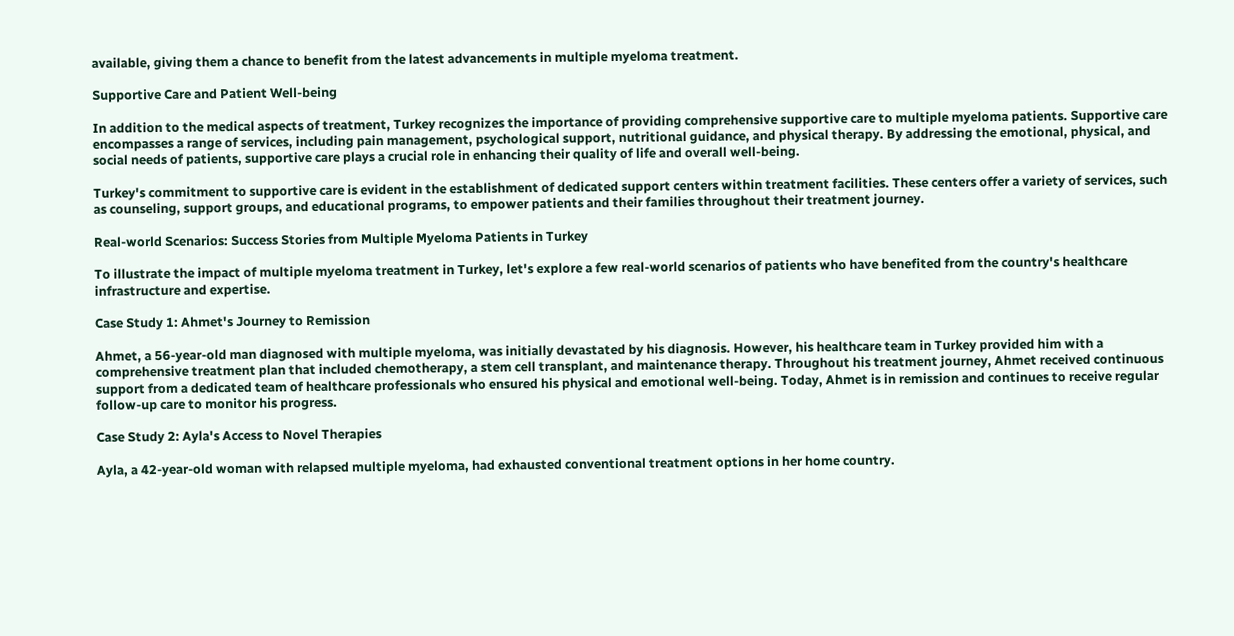available, giving them a chance to benefit from the latest advancements in multiple myeloma treatment.

Supportive Care and Patient Well-being

In addition to the medical aspects of treatment, Turkey recognizes the importance of providing comprehensive supportive care to multiple myeloma patients. Supportive care encompasses a range of services, including pain management, psychological support, nutritional guidance, and physical therapy. By addressing the emotional, physical, and social needs of patients, supportive care plays a crucial role in enhancing their quality of life and overall well-being.

Turkey's commitment to supportive care is evident in the establishment of dedicated support centers within treatment facilities. These centers offer a variety of services, such as counseling, support groups, and educational programs, to empower patients and their families throughout their treatment journey.

Real-world Scenarios: Success Stories from Multiple Myeloma Patients in Turkey

To illustrate the impact of multiple myeloma treatment in Turkey, let's explore a few real-world scenarios of patients who have benefited from the country's healthcare infrastructure and expertise.

Case Study 1: Ahmet's Journey to Remission

Ahmet, a 56-year-old man diagnosed with multiple myeloma, was initially devastated by his diagnosis. However, his healthcare team in Turkey provided him with a comprehensive treatment plan that included chemotherapy, a stem cell transplant, and maintenance therapy. Throughout his treatment journey, Ahmet received continuous support from a dedicated team of healthcare professionals who ensured his physical and emotional well-being. Today, Ahmet is in remission and continues to receive regular follow-up care to monitor his progress.

Case Study 2: Ayla's Access to Novel Therapies

Ayla, a 42-year-old woman with relapsed multiple myeloma, had exhausted conventional treatment options in her home country.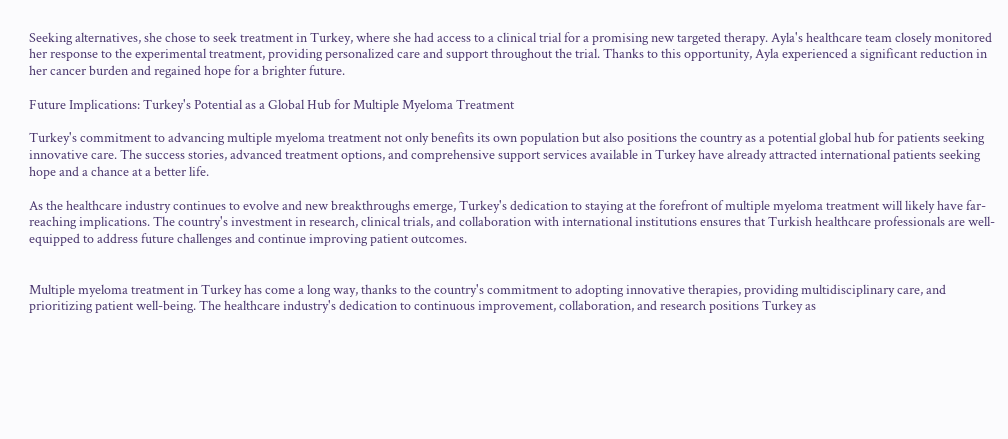Seeking alternatives, she chose to seek treatment in Turkey, where she had access to a clinical trial for a promising new targeted therapy. Ayla's healthcare team closely monitored her response to the experimental treatment, providing personalized care and support throughout the trial. Thanks to this opportunity, Ayla experienced a significant reduction in her cancer burden and regained hope for a brighter future.

Future Implications: Turkey's Potential as a Global Hub for Multiple Myeloma Treatment

Turkey's commitment to advancing multiple myeloma treatment not only benefits its own population but also positions the country as a potential global hub for patients seeking innovative care. The success stories, advanced treatment options, and comprehensive support services available in Turkey have already attracted international patients seeking hope and a chance at a better life.

As the healthcare industry continues to evolve and new breakthroughs emerge, Turkey's dedication to staying at the forefront of multiple myeloma treatment will likely have far-reaching implications. The country's investment in research, clinical trials, and collaboration with international institutions ensures that Turkish healthcare professionals are well-equipped to address future challenges and continue improving patient outcomes.


Multiple myeloma treatment in Turkey has come a long way, thanks to the country's commitment to adopting innovative therapies, providing multidisciplinary care, and prioritizing patient well-being. The healthcare industry's dedication to continuous improvement, collaboration, and research positions Turkey as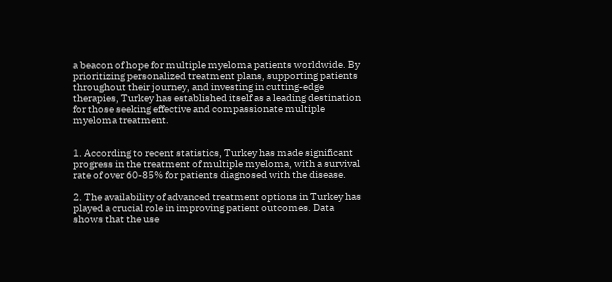a beacon of hope for multiple myeloma patients worldwide. By prioritizing personalized treatment plans, supporting patients throughout their journey, and investing in cutting-edge therapies, Turkey has established itself as a leading destination for those seeking effective and compassionate multiple myeloma treatment.


1. According to recent statistics, Turkey has made significant progress in the treatment of multiple myeloma, with a survival rate of over 60-85% for patients diagnosed with the disease.

2. The availability of advanced treatment options in Turkey has played a crucial role in improving patient outcomes. Data shows that the use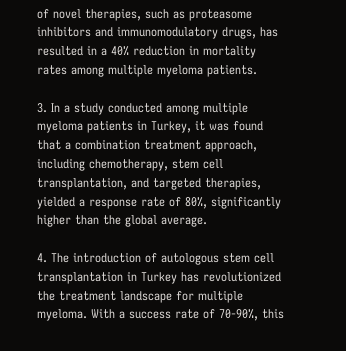of novel therapies, such as proteasome inhibitors and immunomodulatory drugs, has resulted in a 40% reduction in mortality rates among multiple myeloma patients.

3. In a study conducted among multiple myeloma patients in Turkey, it was found that a combination treatment approach, including chemotherapy, stem cell transplantation, and targeted therapies, yielded a response rate of 80%, significantly higher than the global average.

4. The introduction of autologous stem cell transplantation in Turkey has revolutionized the treatment landscape for multiple myeloma. With a success rate of 70-90%, this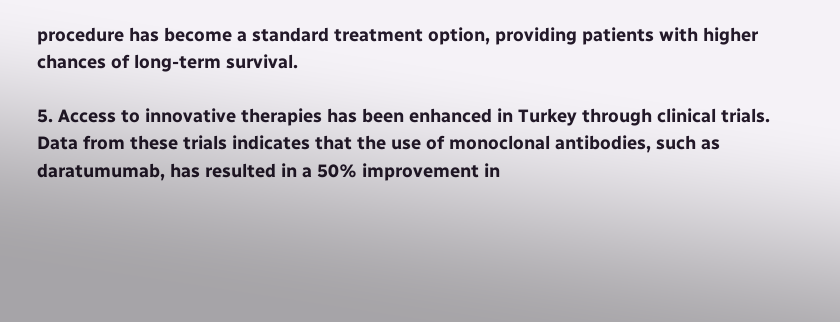procedure has become a standard treatment option, providing patients with higher chances of long-term survival.

5. Access to innovative therapies has been enhanced in Turkey through clinical trials. Data from these trials indicates that the use of monoclonal antibodies, such as daratumumab, has resulted in a 50% improvement in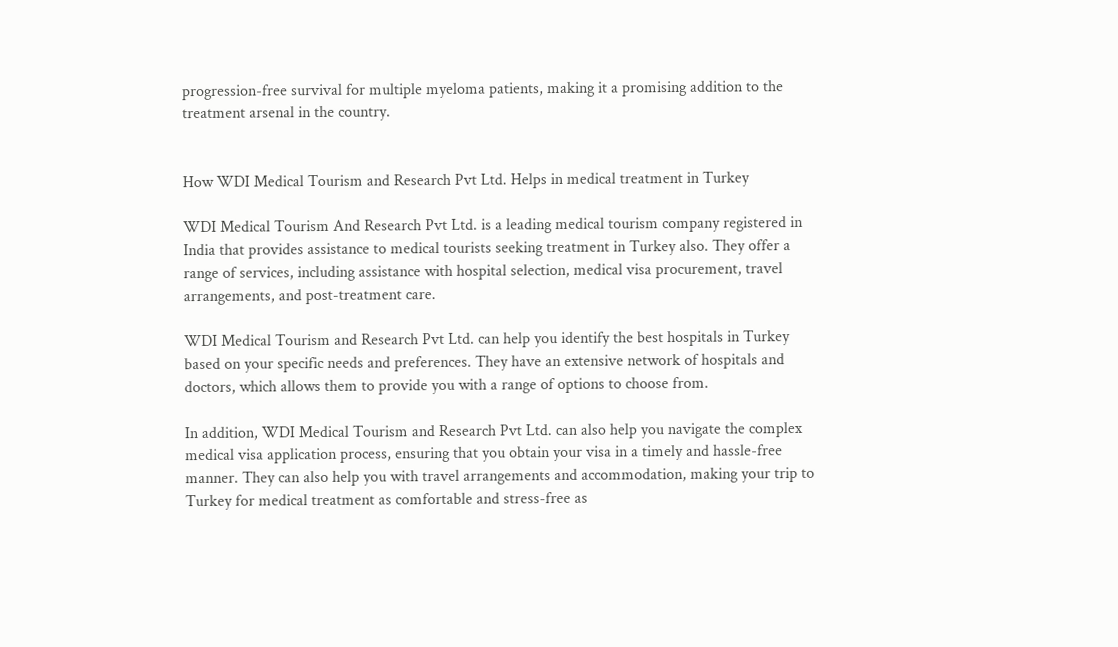progression-free survival for multiple myeloma patients, making it a promising addition to the treatment arsenal in the country.


How WDI Medical Tourism and Research Pvt Ltd. Helps in medical treatment in Turkey

WDI Medical Tourism And Research Pvt Ltd. is a leading medical tourism company registered in India that provides assistance to medical tourists seeking treatment in Turkey also. They offer a range of services, including assistance with hospital selection, medical visa procurement, travel arrangements, and post-treatment care.

WDI Medical Tourism and Research Pvt Ltd. can help you identify the best hospitals in Turkey based on your specific needs and preferences. They have an extensive network of hospitals and doctors, which allows them to provide you with a range of options to choose from.

In addition, WDI Medical Tourism and Research Pvt Ltd. can also help you navigate the complex medical visa application process, ensuring that you obtain your visa in a timely and hassle-free manner. They can also help you with travel arrangements and accommodation, making your trip to Turkey for medical treatment as comfortable and stress-free as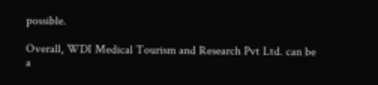possible.

Overall, WDI Medical Tourism and Research Pvt Ltd. can be a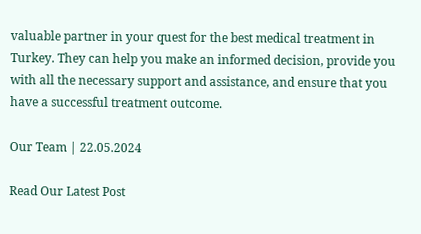valuable partner in your quest for the best medical treatment in Turkey. They can help you make an informed decision, provide you with all the necessary support and assistance, and ensure that you have a successful treatment outcome.

Our Team | 22.05.2024

Read Our Latest Post